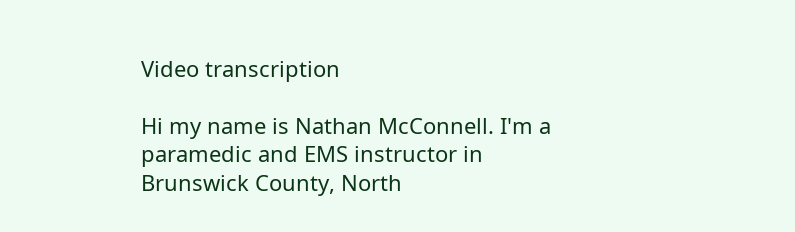Video transcription

Hi my name is Nathan McConnell. I'm a paramedic and EMS instructor in Brunswick County, North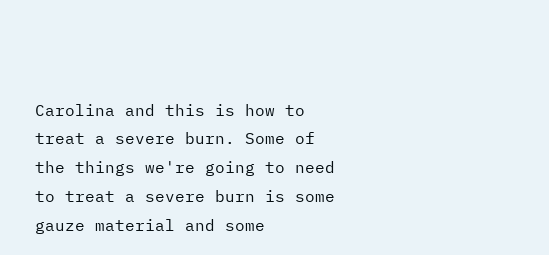Carolina and this is how to treat a severe burn. Some of the things we're going to need to treat a severe burn is some gauze material and some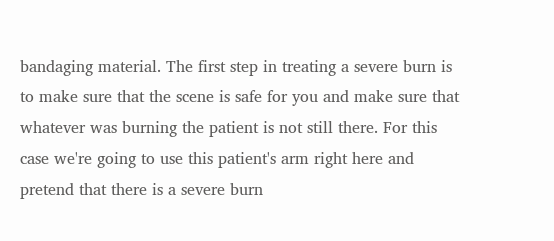bandaging material. The first step in treating a severe burn is to make sure that the scene is safe for you and make sure that whatever was burning the patient is not still there. For this case we're going to use this patient's arm right here and pretend that there is a severe burn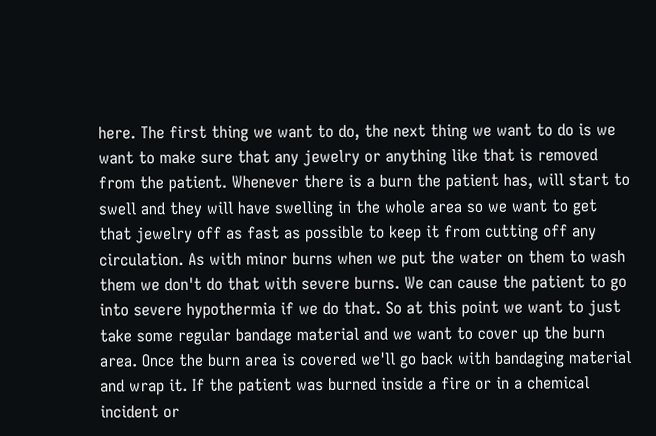here. The first thing we want to do, the next thing we want to do is we want to make sure that any jewelry or anything like that is removed from the patient. Whenever there is a burn the patient has, will start to swell and they will have swelling in the whole area so we want to get that jewelry off as fast as possible to keep it from cutting off any circulation. As with minor burns when we put the water on them to wash them we don't do that with severe burns. We can cause the patient to go into severe hypothermia if we do that. So at this point we want to just take some regular bandage material and we want to cover up the burn area. Once the burn area is covered we'll go back with bandaging material and wrap it. If the patient was burned inside a fire or in a chemical incident or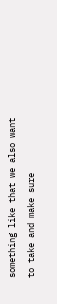something like that we also want to take and make sure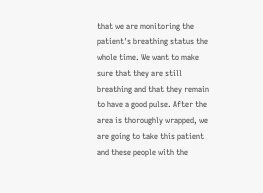that we are monitoring the patient's breathing status the whole time. We want to make sure that they are still breathing and that they remain to have a good pulse. After the area is thoroughly wrapped, we are going to take this patient and these people with the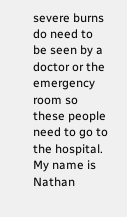severe burns do need to be seen by a doctor or the emergency room so these people need to go to the hospital. My name is Nathan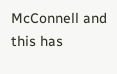McConnell and this has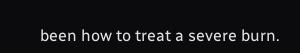been how to treat a severe burn.